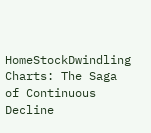HomeStockDwindling Charts: The Saga of Continuous Decline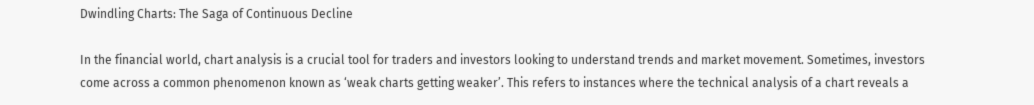Dwindling Charts: The Saga of Continuous Decline

In the financial world, chart analysis is a crucial tool for traders and investors looking to understand trends and market movement. Sometimes, investors come across a common phenomenon known as ‘weak charts getting weaker’. This refers to instances where the technical analysis of a chart reveals a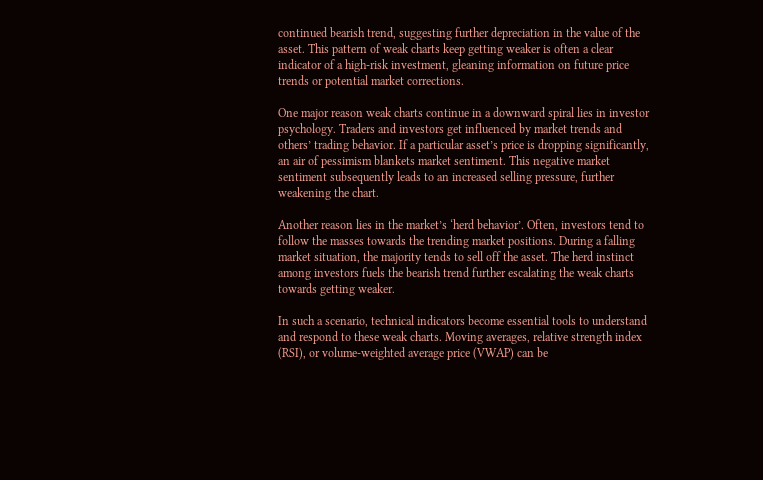continued bearish trend, suggesting further depreciation in the value of the asset. This pattern of weak charts keep getting weaker is often a clear indicator of a high-risk investment, gleaning information on future price trends or potential market corrections.

One major reason weak charts continue in a downward spiral lies in investor psychology. Traders and investors get influenced by market trends and others’ trading behavior. If a particular asset’s price is dropping significantly, an air of pessimism blankets market sentiment. This negative market sentiment subsequently leads to an increased selling pressure, further weakening the chart.

Another reason lies in the market’s ‘herd behavior’. Often, investors tend to follow the masses towards the trending market positions. During a falling market situation, the majority tends to sell off the asset. The herd instinct among investors fuels the bearish trend further escalating the weak charts towards getting weaker.

In such a scenario, technical indicators become essential tools to understand and respond to these weak charts. Moving averages, relative strength index (RSI), or volume-weighted average price (VWAP) can be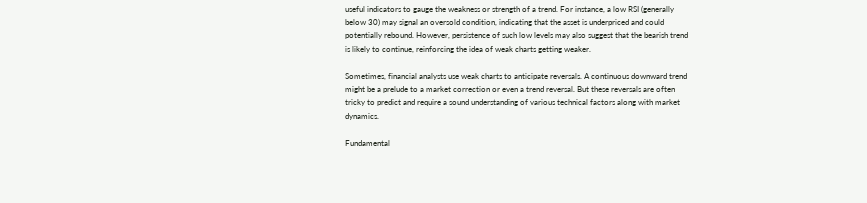useful indicators to gauge the weakness or strength of a trend. For instance, a low RSI (generally below 30) may signal an oversold condition, indicating that the asset is underpriced and could potentially rebound. However, persistence of such low levels may also suggest that the bearish trend is likely to continue, reinforcing the idea of weak charts getting weaker.

Sometimes, financial analysts use weak charts to anticipate reversals. A continuous downward trend might be a prelude to a market correction or even a trend reversal. But these reversals are often tricky to predict and require a sound understanding of various technical factors along with market dynamics.

Fundamental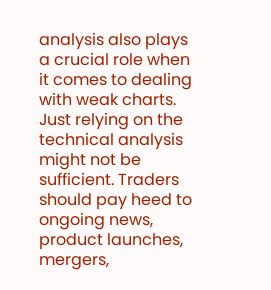analysis also plays a crucial role when it comes to dealing with weak charts. Just relying on the technical analysis might not be sufficient. Traders should pay heed to ongoing news, product launches, mergers,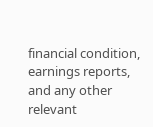financial condition, earnings reports, and any other relevant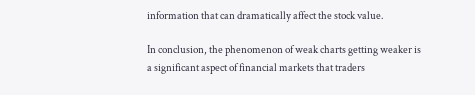information that can dramatically affect the stock value.

In conclusion, the phenomenon of weak charts getting weaker is a significant aspect of financial markets that traders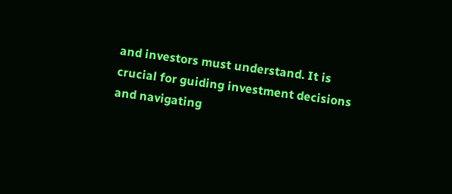and investors must understand. It is crucial for guiding investment decisions and navigating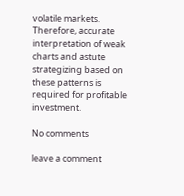volatile markets. Therefore, accurate interpretation of weak charts and astute strategizing based on these patterns is required for profitable investment.

No comments

leave a comment